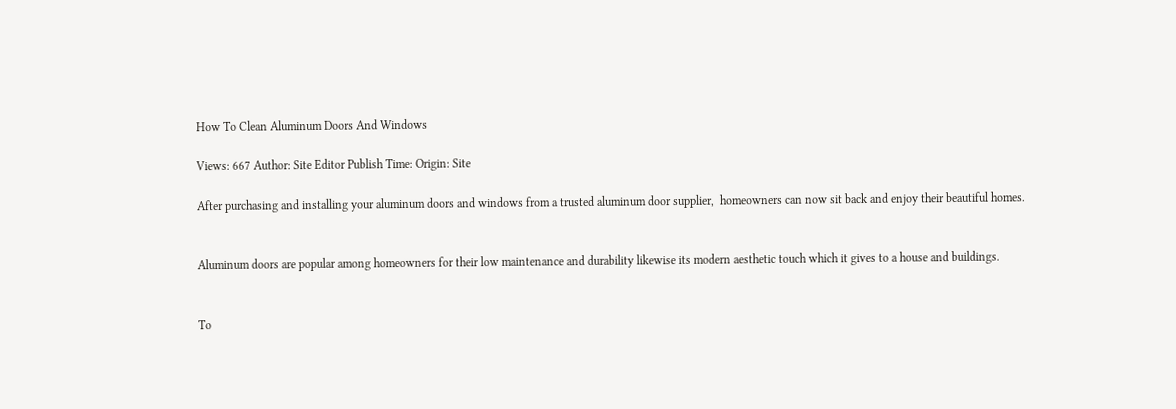How To Clean Aluminum Doors And Windows

Views: 667 Author: Site Editor Publish Time: Origin: Site

After purchasing and installing your aluminum doors and windows from a trusted aluminum door supplier,  homeowners can now sit back and enjoy their beautiful homes.


Aluminum doors are popular among homeowners for their low maintenance and durability likewise its modern aesthetic touch which it gives to a house and buildings.


To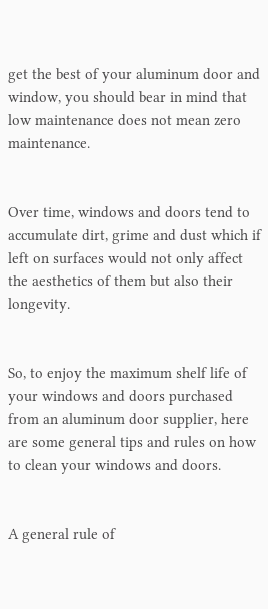get the best of your aluminum door and window, you should bear in mind that low maintenance does not mean zero maintenance.


Over time, windows and doors tend to accumulate dirt, grime and dust which if left on surfaces would not only affect the aesthetics of them but also their longevity.


So, to enjoy the maximum shelf life of your windows and doors purchased from an aluminum door supplier, here are some general tips and rules on how to clean your windows and doors.


A general rule of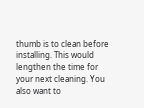thumb is to clean before installing. This would lengthen the time for your next cleaning. You also want to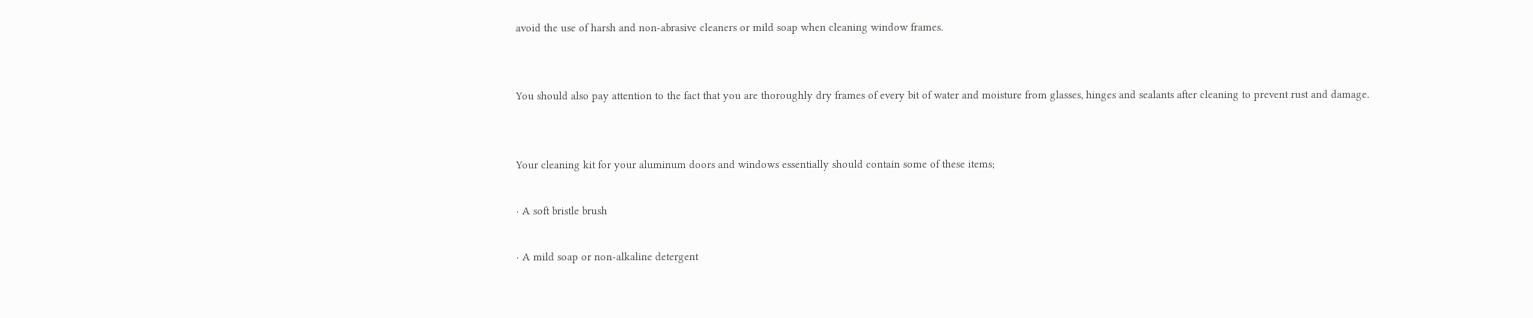avoid the use of harsh and non-abrasive cleaners or mild soap when cleaning window frames.


You should also pay attention to the fact that you are thoroughly dry frames of every bit of water and moisture from glasses, hinges and sealants after cleaning to prevent rust and damage.


Your cleaning kit for your aluminum doors and windows essentially should contain some of these items;

· A soft bristle brush

· A mild soap or non-alkaline detergent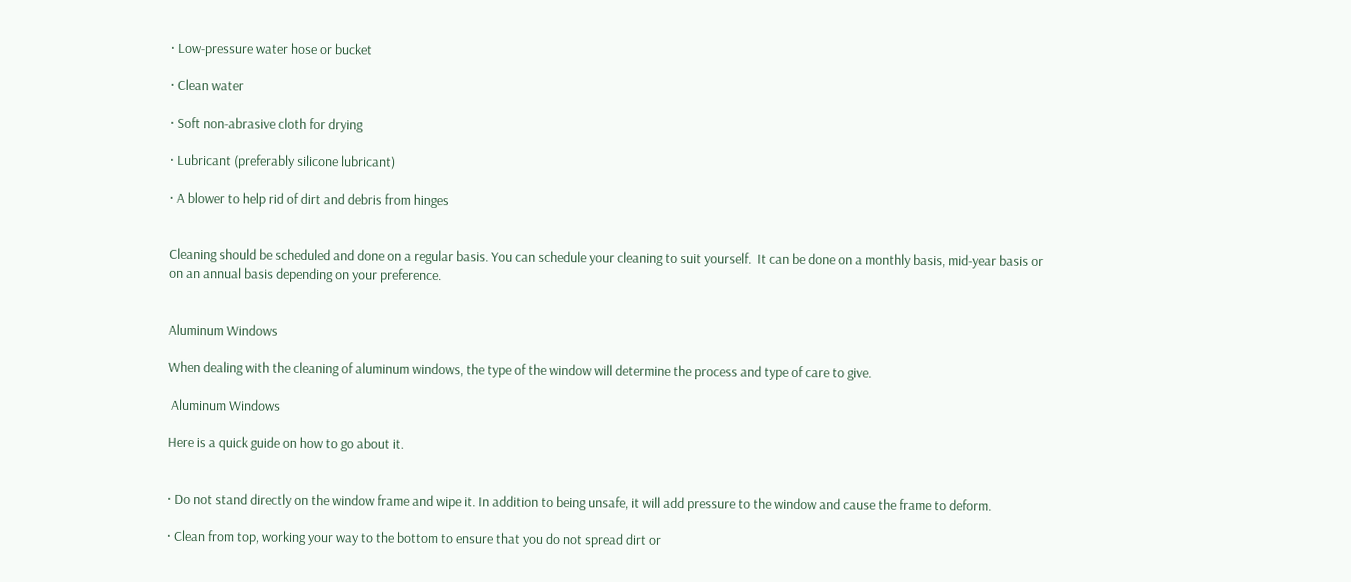· Low-pressure water hose or bucket

· Clean water

· Soft non-abrasive cloth for drying

· Lubricant (preferably silicone lubricant)

· A blower to help rid of dirt and debris from hinges


Cleaning should be scheduled and done on a regular basis. You can schedule your cleaning to suit yourself.  It can be done on a monthly basis, mid-year basis or on an annual basis depending on your preference.


Aluminum Windows

When dealing with the cleaning of aluminum windows, the type of the window will determine the process and type of care to give.

 Aluminum Windows

Here is a quick guide on how to go about it.


· Do not stand directly on the window frame and wipe it. In addition to being unsafe, it will add pressure to the window and cause the frame to deform.

· Clean from top, working your way to the bottom to ensure that you do not spread dirt or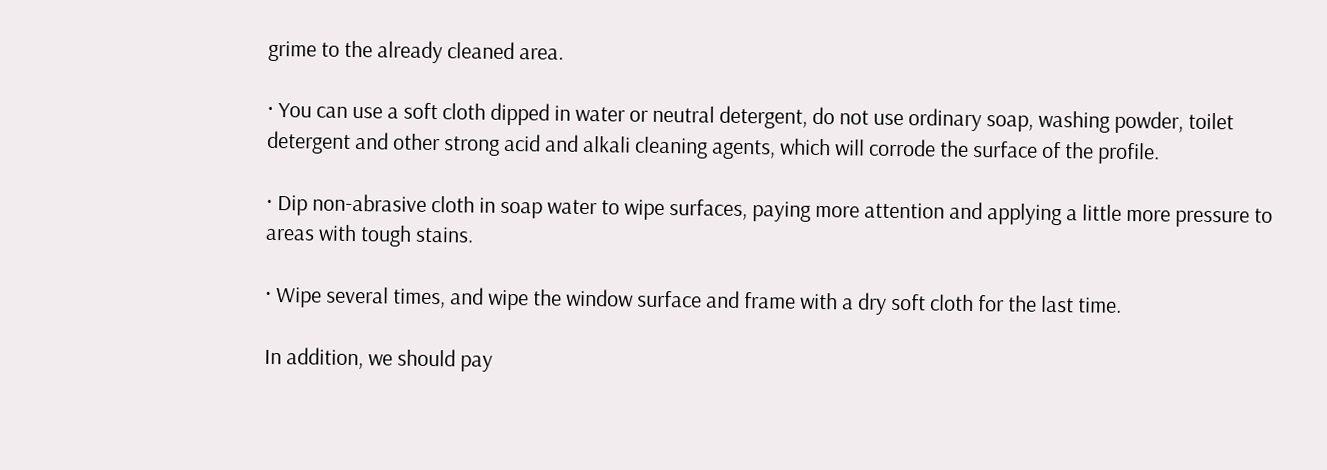grime to the already cleaned area.

· You can use a soft cloth dipped in water or neutral detergent, do not use ordinary soap, washing powder, toilet detergent and other strong acid and alkali cleaning agents, which will corrode the surface of the profile.

· Dip non-abrasive cloth in soap water to wipe surfaces, paying more attention and applying a little more pressure to areas with tough stains.

· Wipe several times, and wipe the window surface and frame with a dry soft cloth for the last time.

In addition, we should pay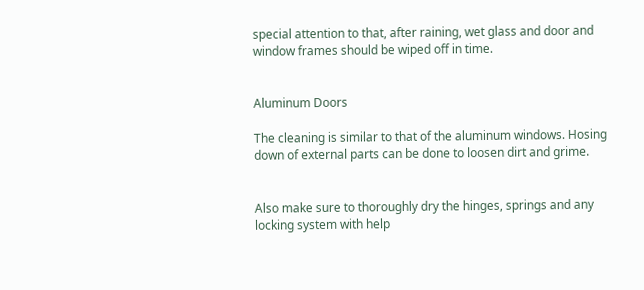special attention to that, after raining, wet glass and door and window frames should be wiped off in time.


Aluminum Doors

The cleaning is similar to that of the aluminum windows. Hosing down of external parts can be done to loosen dirt and grime.


Also make sure to thoroughly dry the hinges, springs and any locking system with help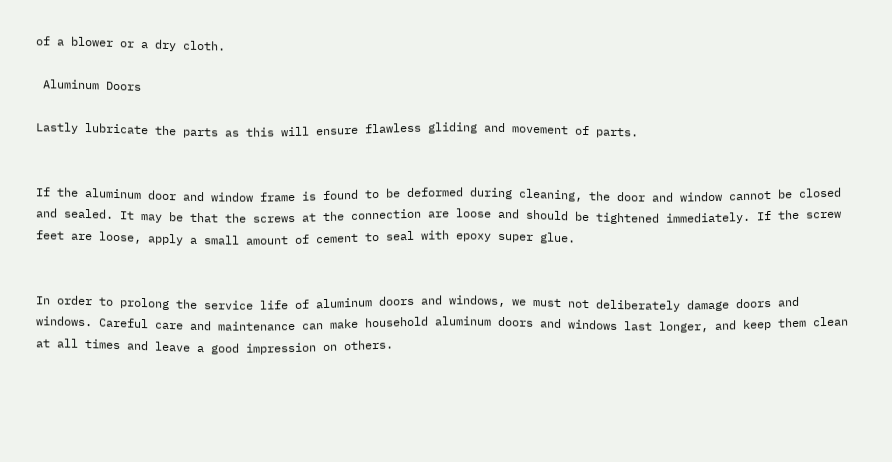of a blower or a dry cloth.

 Aluminum Doors

Lastly lubricate the parts as this will ensure flawless gliding and movement of parts.


If the aluminum door and window frame is found to be deformed during cleaning, the door and window cannot be closed and sealed. It may be that the screws at the connection are loose and should be tightened immediately. If the screw feet are loose, apply a small amount of cement to seal with epoxy super glue.


In order to prolong the service life of aluminum doors and windows, we must not deliberately damage doors and windows. Careful care and maintenance can make household aluminum doors and windows last longer, and keep them clean at all times and leave a good impression on others.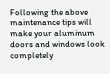Following the above maintenance tips will make your aluminum doors and windows look completely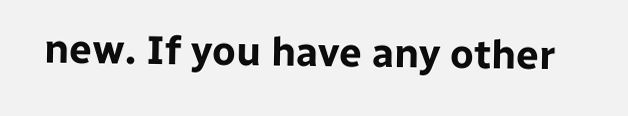new. If you have any other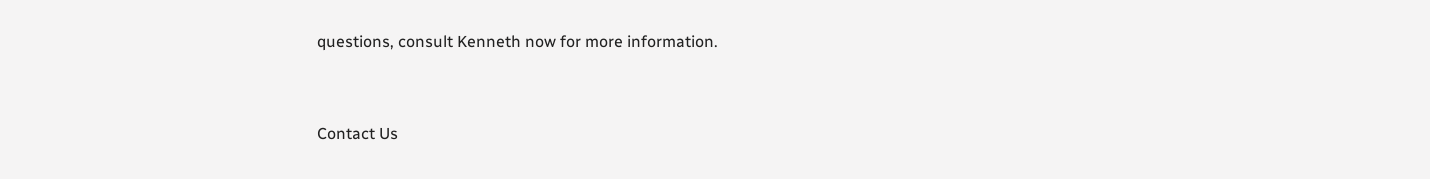questions, consult Kenneth now for more information.


Contact Us